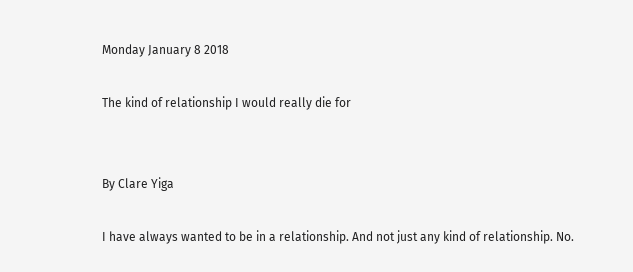Monday January 8 2018

The kind of relationship I would really die for


By Clare Yiga

I have always wanted to be in a relationship. And not just any kind of relationship. No.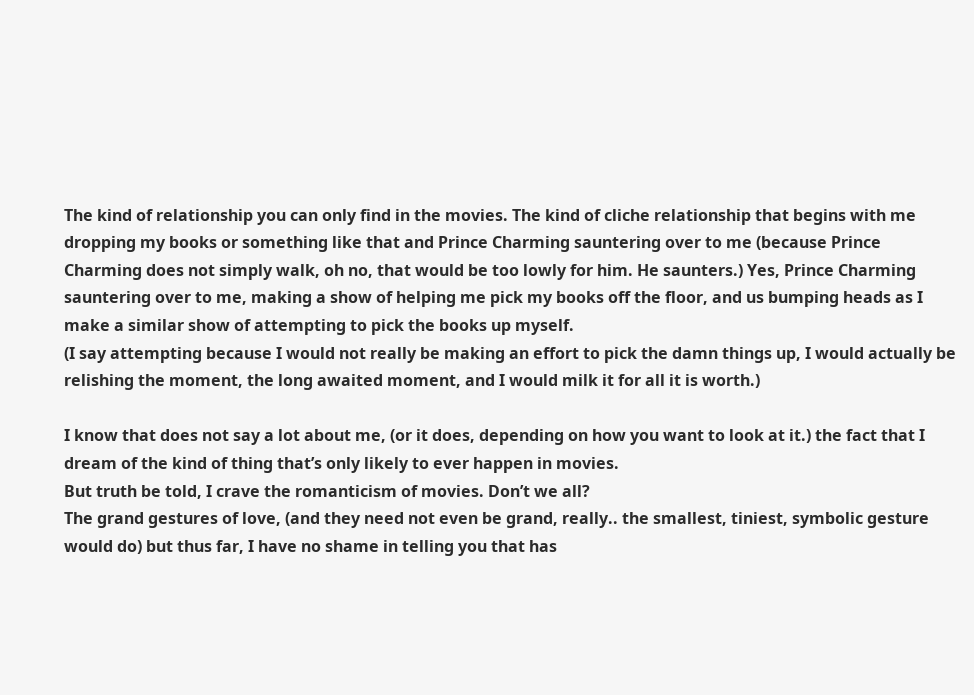The kind of relationship you can only find in the movies. The kind of cliche relationship that begins with me dropping my books or something like that and Prince Charming sauntering over to me (because Prince Charming does not simply walk, oh no, that would be too lowly for him. He saunters.) Yes, Prince Charming sauntering over to me, making a show of helping me pick my books off the floor, and us bumping heads as I make a similar show of attempting to pick the books up myself.
(I say attempting because I would not really be making an effort to pick the damn things up, I would actually be relishing the moment, the long awaited moment, and I would milk it for all it is worth.)

I know that does not say a lot about me, (or it does, depending on how you want to look at it.) the fact that I dream of the kind of thing that’s only likely to ever happen in movies.
But truth be told, I crave the romanticism of movies. Don’t we all?
The grand gestures of love, (and they need not even be grand, really.. the smallest, tiniest, symbolic gesture would do) but thus far, I have no shame in telling you that has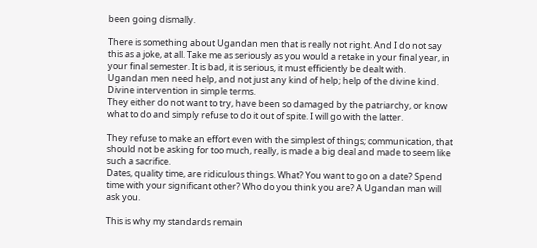been going dismally.

There is something about Ugandan men that is really not right. And I do not say this as a joke, at all. Take me as seriously as you would a retake in your final year, in your final semester. It is bad, it is serious, it must efficiently be dealt with.
Ugandan men need help, and not just any kind of help; help of the divine kind. Divine intervention in simple terms.
They either do not want to try, have been so damaged by the patriarchy, or know what to do and simply refuse to do it out of spite. I will go with the latter.

They refuse to make an effort even with the simplest of things; communication, that should not be asking for too much, really, is made a big deal and made to seem like such a sacrifice.
Dates, quality time, are ridiculous things. What? You want to go on a date? Spend time with your significant other? Who do you think you are? A Ugandan man will ask you.

This is why my standards remain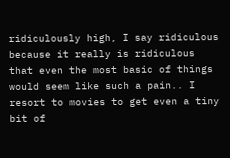ridiculously high, I say ridiculous because it really is ridiculous that even the most basic of things would seem like such a pain.. I resort to movies to get even a tiny bit of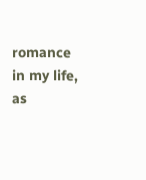romance in my life, as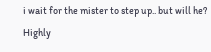i wait for the mister to step up.. but will he? Highly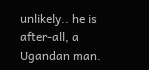unlikely.. he is after-all, a Ugandan man.